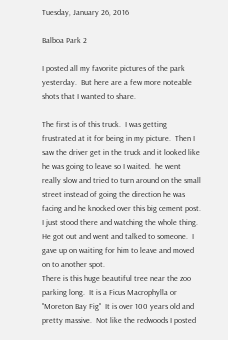Tuesday, January 26, 2016

Balboa Park 2

I posted all my favorite pictures of the park yesterday.  But here are a few more noteable shots that I wanted to share.

The first is of this truck.  I was getting frustrated at it for being in my picture.  Then I saw the driver get in the truck and it looked like he was going to leave so I waited.  he went really slow and tried to turn around on the small street instead of going the direction he was facing and he knocked over this big cement post.  I just stood there and watching the whole thing.
He got out and went and talked to someone.  I gave up on waiting for him to leave and moved on to another spot.
There is this huge beautiful tree near the zoo parking long.  It is a Ficus Macrophylla or "Moreton Bay Fig"  It is over 100 years old and pretty massive.  Not like the redwoods I posted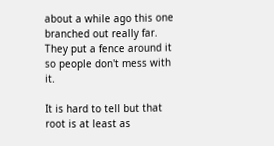about a while ago this one branched out really far.
They put a fence around it so people don't mess with it.

It is hard to tell but that root is at least as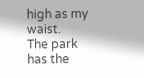high as my waist.
The park has the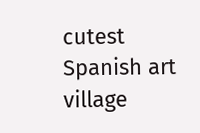cutest Spanish art village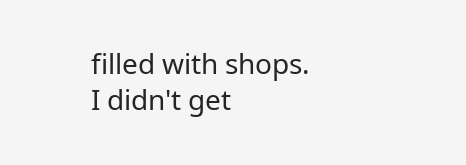filled with shops.
I didn't get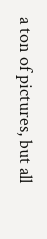a ton of pictures, but all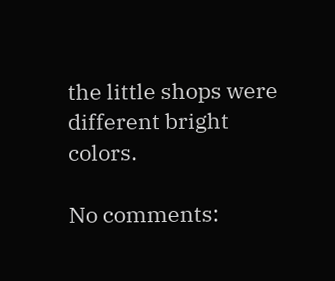the little shops were different bright colors.

No comments: